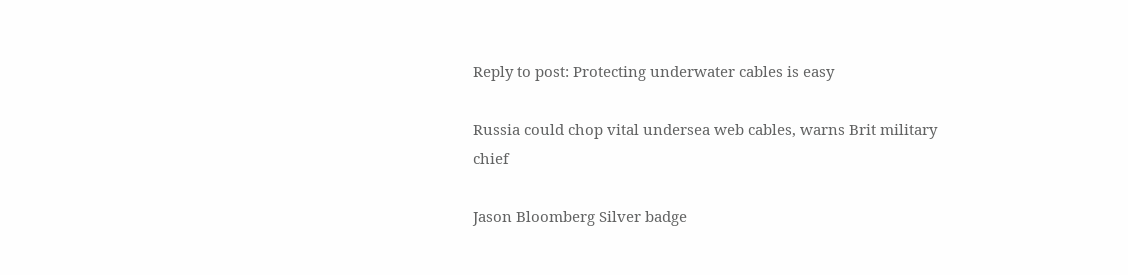Reply to post: Protecting underwater cables is easy

Russia could chop vital undersea web cables, warns Brit military chief

Jason Bloomberg Silver badge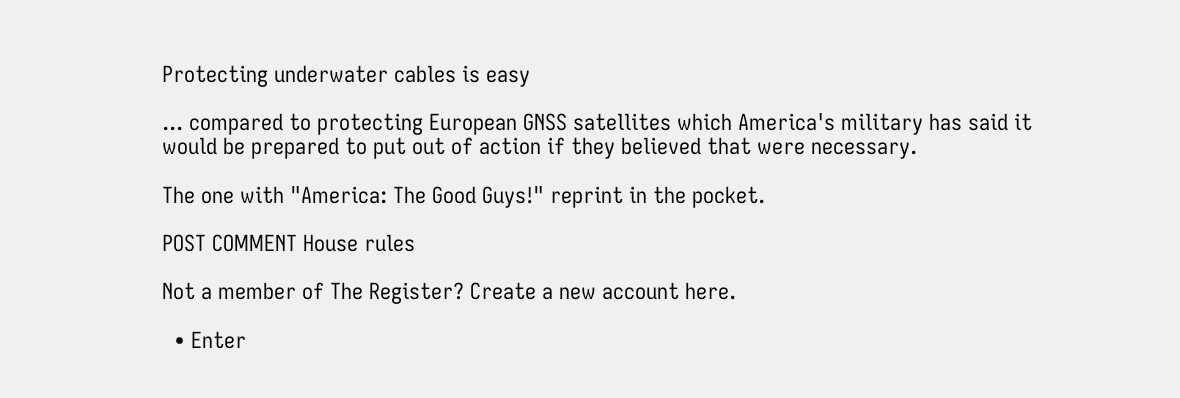Protecting underwater cables is easy

... compared to protecting European GNSS satellites which America's military has said it would be prepared to put out of action if they believed that were necessary.

The one with "America: The Good Guys!" reprint in the pocket.

POST COMMENT House rules

Not a member of The Register? Create a new account here.

  • Enter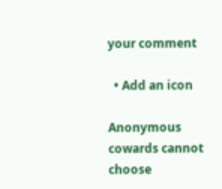your comment

  • Add an icon

Anonymous cowards cannot choose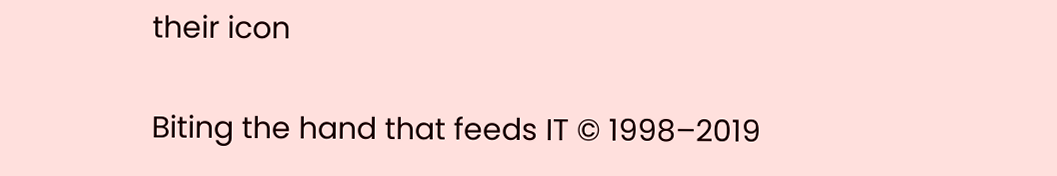their icon

Biting the hand that feeds IT © 1998–2019